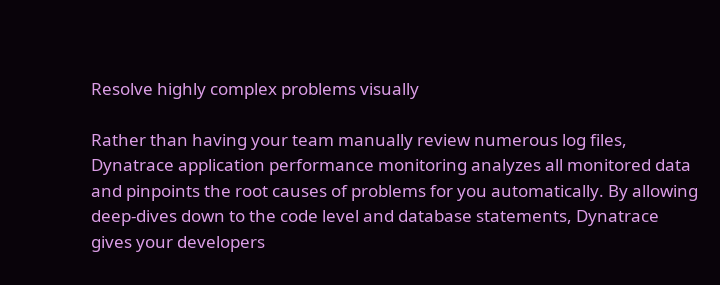Resolve highly complex problems visually

Rather than having your team manually review numerous log files, Dynatrace application performance monitoring analyzes all monitored data and pinpoints the root causes of problems for you automatically. By allowing deep-dives down to the code level and database statements, Dynatrace gives your developers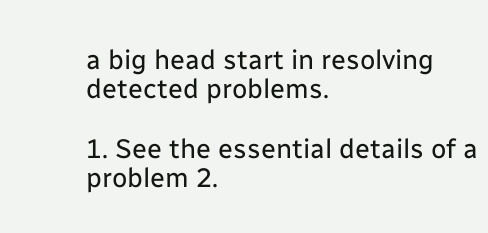a big head start in resolving detected problems.

1. See the essential details of a problem 2.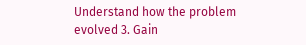Understand how the problem evolved 3. Gain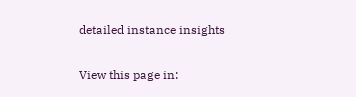detailed instance insights

View this page in: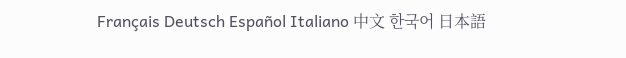Français Deutsch Español Italiano 中文 한국어 日本語